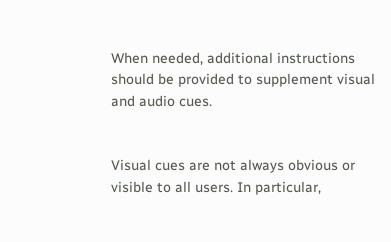When needed, additional instructions should be provided to supplement visual and audio cues.


Visual cues are not always obvious or visible to all users. In particular,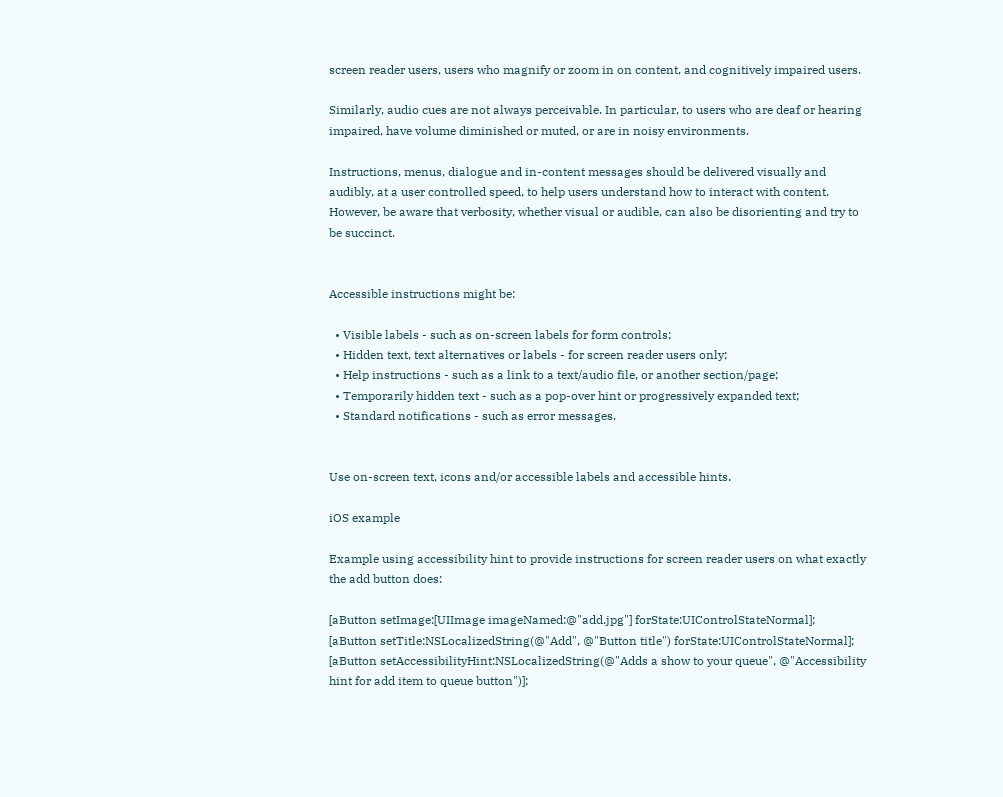screen reader users, users who magnify or zoom in on content, and cognitively impaired users.

Similarly, audio cues are not always perceivable. In particular, to users who are deaf or hearing impaired, have volume diminished or muted, or are in noisy environments.

Instructions, menus, dialogue and in-content messages should be delivered visually and audibly, at a user controlled speed, to help users understand how to interact with content. However, be aware that verbosity, whether visual or audible, can also be disorienting and try to be succinct.


Accessible instructions might be:

  • Visible labels - such as on-screen labels for form controls;
  • Hidden text, text alternatives or labels - for screen reader users only;
  • Help instructions - such as a link to a text/audio file, or another section/page;
  • Temporarily hidden text - such as a pop-over hint or progressively expanded text;
  • Standard notifications - such as error messages.


Use on-screen text, icons and/or accessible labels and accessible hints.

iOS example

Example using accessibility hint to provide instructions for screen reader users on what exactly the add button does:

[aButton setImage:[UIImage imageNamed:@"add.jpg"] forState:UIControlStateNormal];
[aButton setTitle:NSLocalizedString(@"Add", @"Button title") forState:UIControlStateNormal];
[aButton setAccessibilityHint:NSLocalizedString(@"Adds a show to your queue", @"Accessibility hint for add item to queue button")];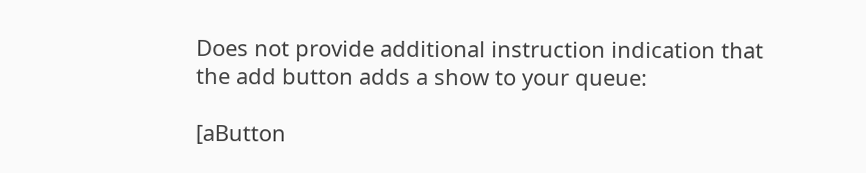Does not provide additional instruction indication that the add button adds a show to your queue:

[aButton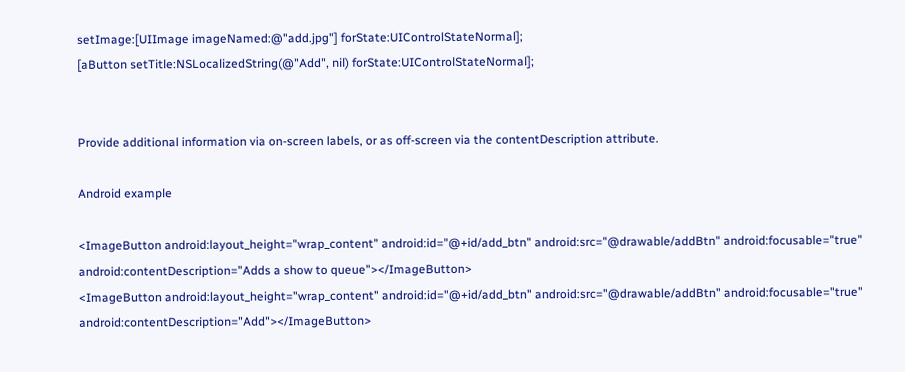setImage:[UIImage imageNamed:@"add.jpg"] forState:UIControlStateNormal];
[aButton setTitle:NSLocalizedString(@"Add", nil) forState:UIControlStateNormal];


Provide additional information via on-screen labels, or as off-screen via the contentDescription attribute.

Android example

<ImageButton android:layout_height="wrap_content" android:id="@+id/add_btn" android:src="@drawable/addBtn" android:focusable="true" android:contentDescription="Adds a show to queue"></ImageButton>
<ImageButton android:layout_height="wrap_content" android:id="@+id/add_btn" android:src="@drawable/addBtn" android:focusable="true" android:contentDescription="Add"></ImageButton>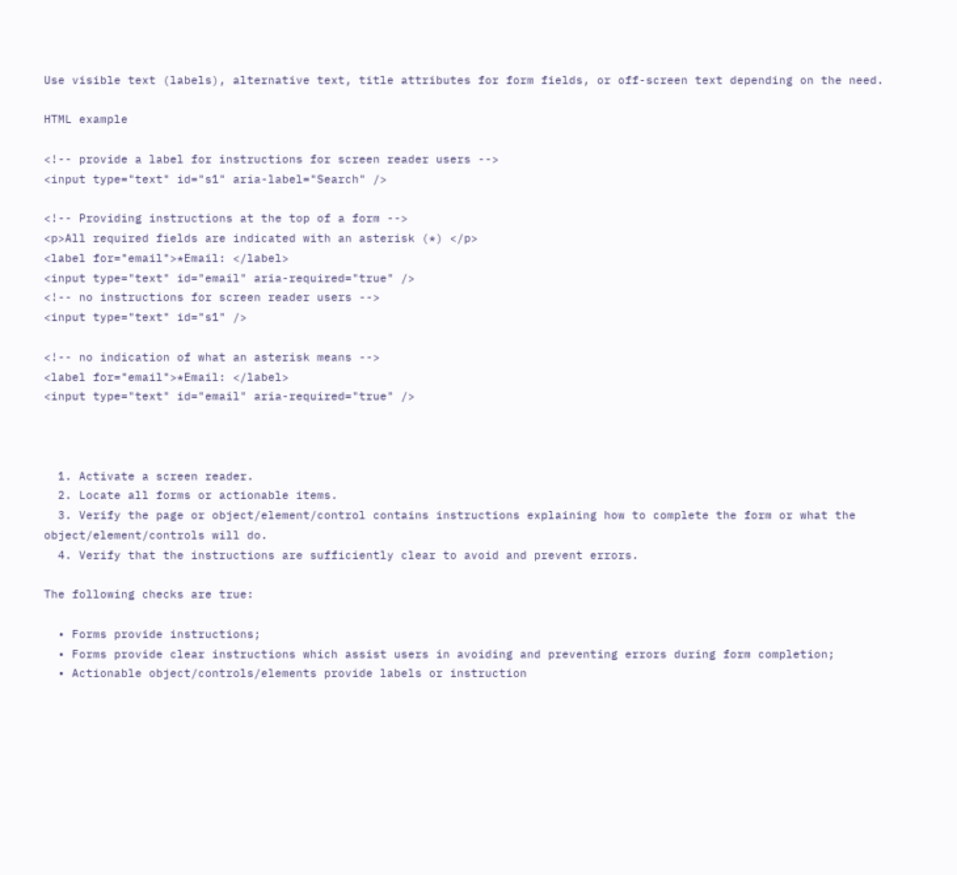Use visible text (labels), alternative text, title attributes for form fields, or off-screen text depending on the need.

HTML example

<!-- provide a label for instructions for screen reader users -->
<input type="text" id="s1" aria-label="Search" />

<!-- Providing instructions at the top of a form -->
<p>All required fields are indicated with an asterisk (*) </p>
<label for="email">*Email: </label>
<input type="text" id="email" aria-required="true" />
<!-- no instructions for screen reader users -->
<input type="text" id="s1" />

<!-- no indication of what an asterisk means -->
<label for="email">*Email: </label>
<input type="text" id="email" aria-required="true" />



  1. Activate a screen reader.
  2. Locate all forms or actionable items.
  3. Verify the page or object/element/control contains instructions explaining how to complete the form or what the object/element/controls will do.
  4. Verify that the instructions are sufficiently clear to avoid and prevent errors.

The following checks are true:

  • Forms provide instructions;
  • Forms provide clear instructions which assist users in avoiding and preventing errors during form completion;
  • Actionable object/controls/elements provide labels or instruction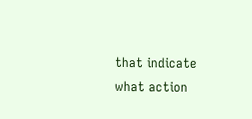that indicate what action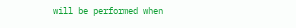will be performed when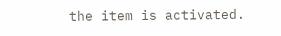the item is activated.